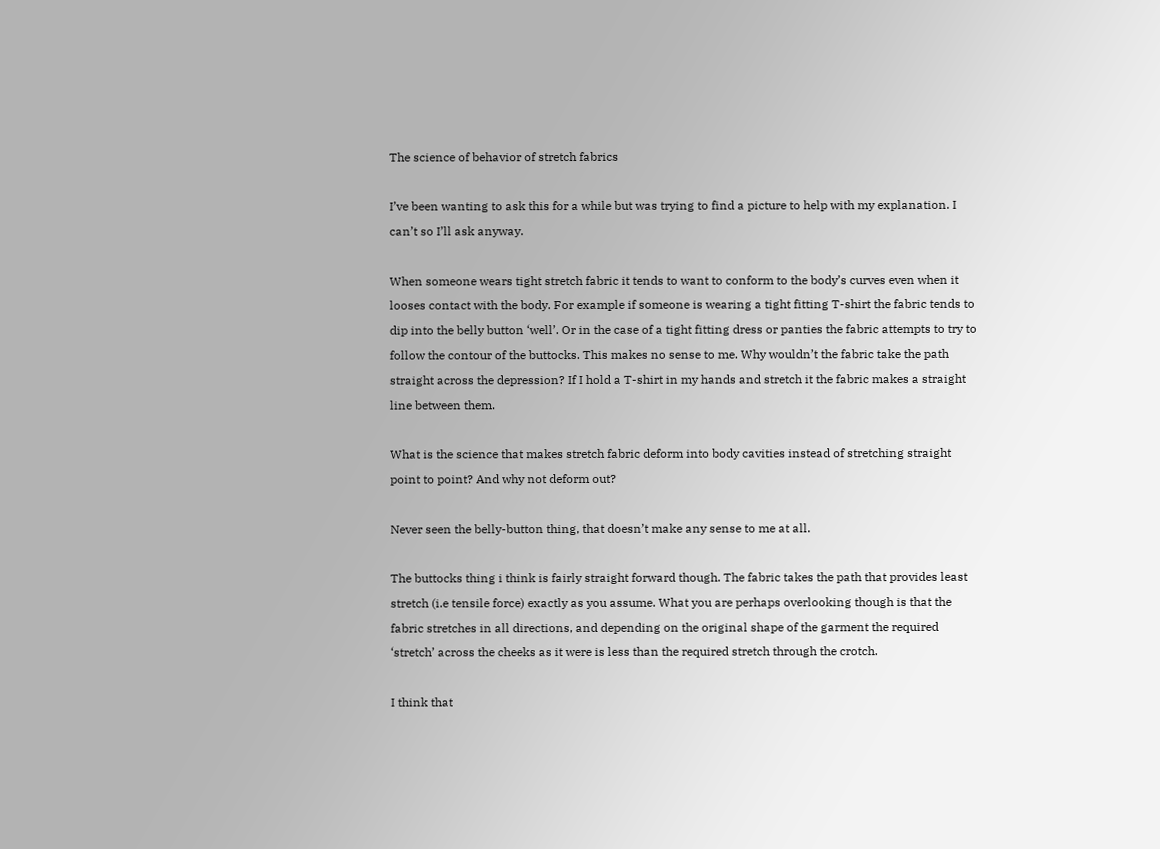The science of behavior of stretch fabrics

I’ve been wanting to ask this for a while but was trying to find a picture to help with my explanation. I can’t so I’ll ask anyway.

When someone wears tight stretch fabric it tends to want to conform to the body’s curves even when it looses contact with the body. For example if someone is wearing a tight fitting T-shirt the fabric tends to dip into the belly button ‘well’. Or in the case of a tight fitting dress or panties the fabric attempts to try to follow the contour of the buttocks. This makes no sense to me. Why wouldn’t the fabric take the path straight across the depression? If I hold a T-shirt in my hands and stretch it the fabric makes a straight line between them.

What is the science that makes stretch fabric deform into body cavities instead of stretching straight point to point? And why not deform out?

Never seen the belly-button thing, that doesn’t make any sense to me at all.

The buttocks thing i think is fairly straight forward though. The fabric takes the path that provides least stretch (i.e tensile force) exactly as you assume. What you are perhaps overlooking though is that the fabric stretches in all directions, and depending on the original shape of the garment the required ‘stretch’ across the cheeks as it were is less than the required stretch through the crotch.

I think that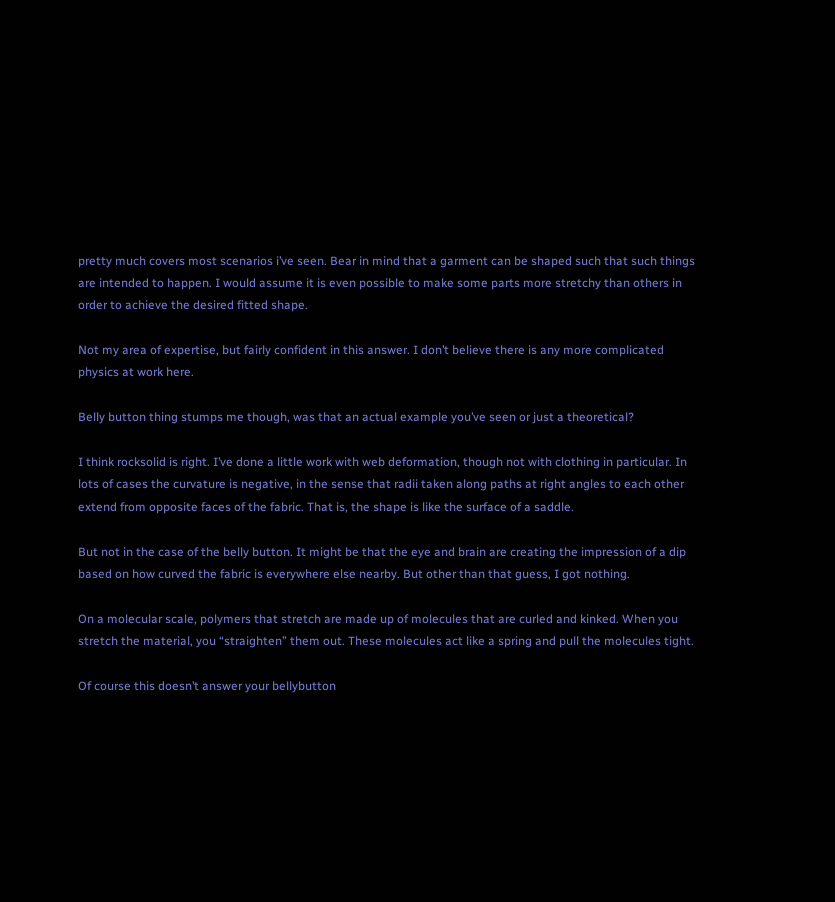pretty much covers most scenarios i’ve seen. Bear in mind that a garment can be shaped such that such things are intended to happen. I would assume it is even possible to make some parts more stretchy than others in order to achieve the desired fitted shape.

Not my area of expertise, but fairly confident in this answer. I don’t believe there is any more complicated physics at work here.

Belly button thing stumps me though, was that an actual example you’ve seen or just a theoretical?

I think rocksolid is right. I’ve done a little work with web deformation, though not with clothing in particular. In lots of cases the curvature is negative, in the sense that radii taken along paths at right angles to each other extend from opposite faces of the fabric. That is, the shape is like the surface of a saddle.

But not in the case of the belly button. It might be that the eye and brain are creating the impression of a dip based on how curved the fabric is everywhere else nearby. But other than that guess, I got nothing.

On a molecular scale, polymers that stretch are made up of molecules that are curled and kinked. When you stretch the material, you “straighten” them out. These molecules act like a spring and pull the molecules tight.

Of course this doesn’t answer your bellybutton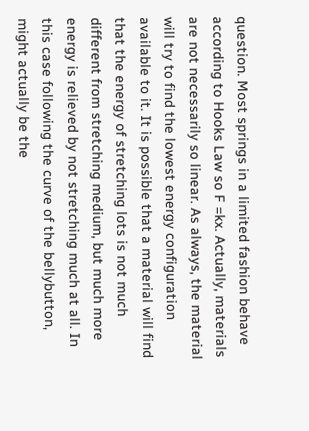question. Most springs in a limited fashion behave according to Hooks Law so F =kx. Actually, materials are not necessarily so linear. As always, the material will try to find the lowest energy configuration available to it. It is possible that a material will find that the energy of stretching lots is not much different from stretching medium, but much more energy is relieved by not stretching much at all. In this case following the curve of the bellybutton, might actually be the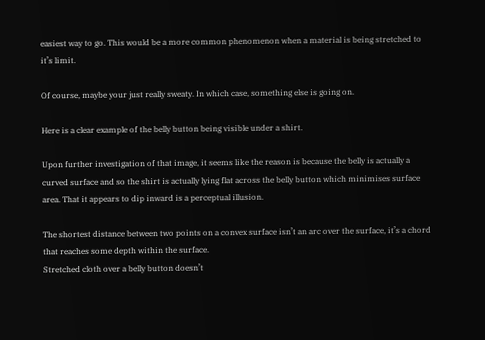easiest way to go. This would be a more common phenomenon when a material is being stretched to it’s limit.

Of course, maybe your just really sweaty. In which case, something else is going on.

Here is a clear example of the belly button being visible under a shirt.

Upon further investigation of that image, it seems like the reason is because the belly is actually a curved surface and so the shirt is actually lying flat across the belly button which minimises surface area. That it appears to dip inward is a perceptual illusion.

The shortest distance between two points on a convex surface isn’t an arc over the surface, it’s a chord that reaches some depth within the surface.
Stretched cloth over a belly button doesn’t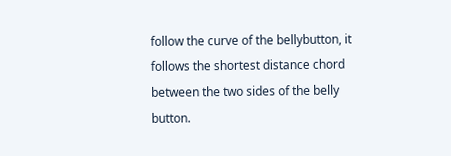follow the curve of the bellybutton, it follows the shortest distance chord between the two sides of the belly button.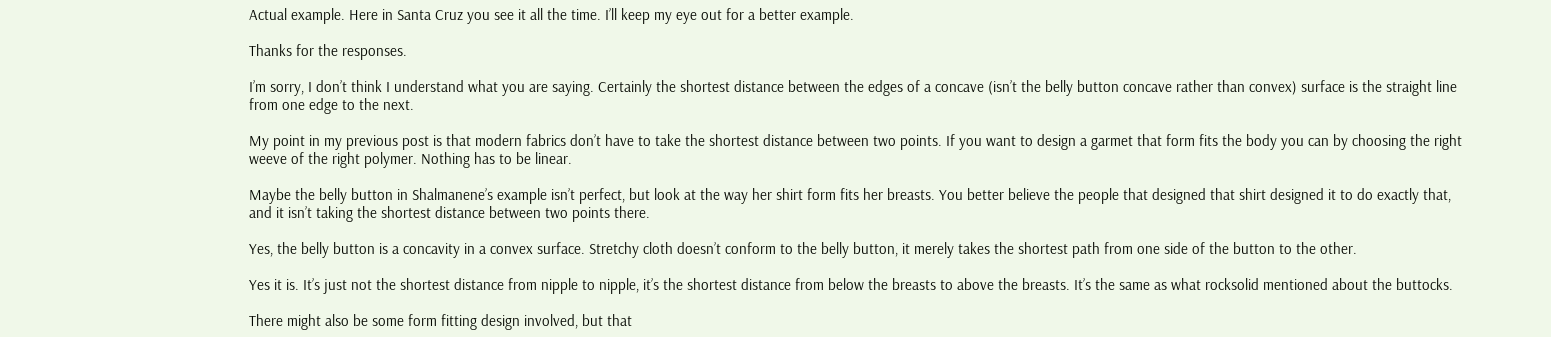Actual example. Here in Santa Cruz you see it all the time. I’ll keep my eye out for a better example.

Thanks for the responses.

I’m sorry, I don’t think I understand what you are saying. Certainly the shortest distance between the edges of a concave (isn’t the belly button concave rather than convex) surface is the straight line from one edge to the next.

My point in my previous post is that modern fabrics don’t have to take the shortest distance between two points. If you want to design a garmet that form fits the body you can by choosing the right weeve of the right polymer. Nothing has to be linear.

Maybe the belly button in Shalmanene’s example isn’t perfect, but look at the way her shirt form fits her breasts. You better believe the people that designed that shirt designed it to do exactly that, and it isn’t taking the shortest distance between two points there.

Yes, the belly button is a concavity in a convex surface. Stretchy cloth doesn’t conform to the belly button, it merely takes the shortest path from one side of the button to the other.

Yes it is. It’s just not the shortest distance from nipple to nipple, it’s the shortest distance from below the breasts to above the breasts. It’s the same as what rocksolid mentioned about the buttocks.

There might also be some form fitting design involved, but that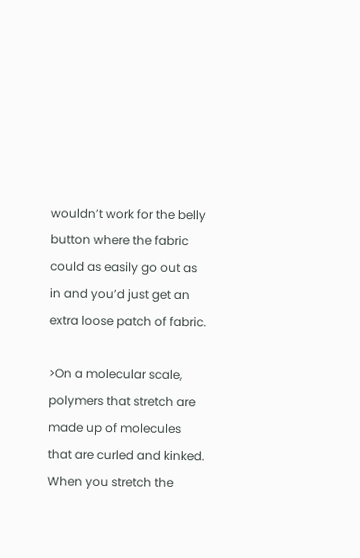wouldn’t work for the belly button where the fabric could as easily go out as in and you’d just get an extra loose patch of fabric.

>On a molecular scale, polymers that stretch are made up of molecules that are curled and kinked. When you stretch the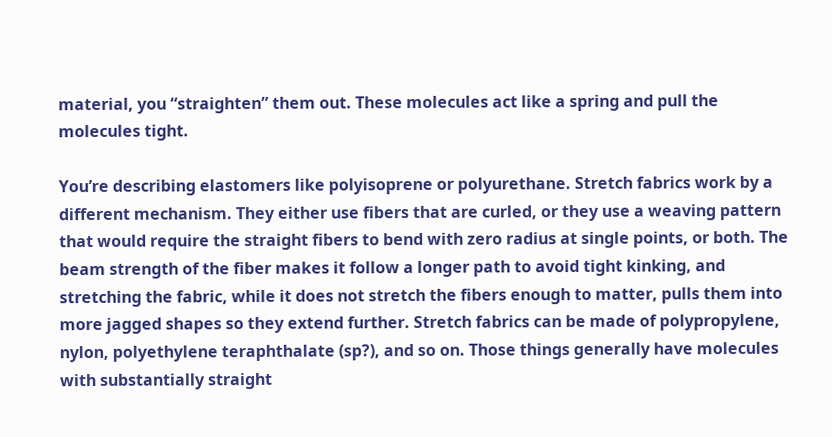material, you “straighten” them out. These molecules act like a spring and pull the molecules tight.

You’re describing elastomers like polyisoprene or polyurethane. Stretch fabrics work by a different mechanism. They either use fibers that are curled, or they use a weaving pattern that would require the straight fibers to bend with zero radius at single points, or both. The beam strength of the fiber makes it follow a longer path to avoid tight kinking, and stretching the fabric, while it does not stretch the fibers enough to matter, pulls them into more jagged shapes so they extend further. Stretch fabrics can be made of polypropylene, nylon, polyethylene teraphthalate (sp?), and so on. Those things generally have molecules with substantially straight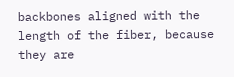backbones aligned with the length of the fiber, because they are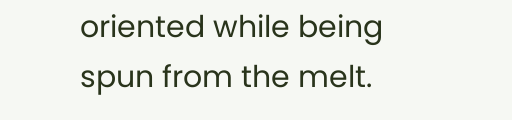oriented while being spun from the melt.